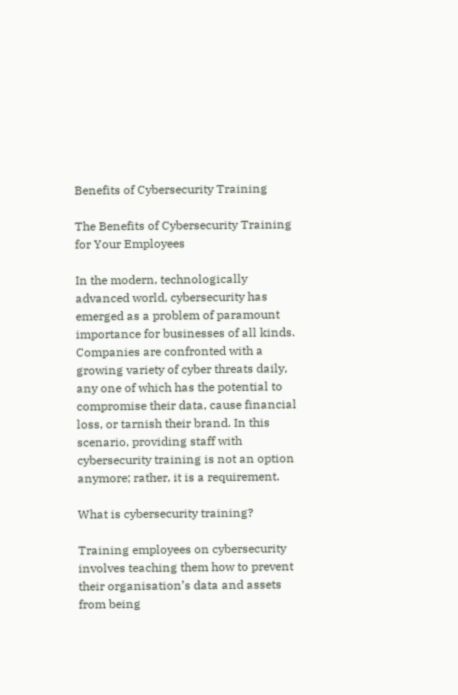Benefits of Cybersecurity Training

The Benefits of Cybersecurity Training for Your Employees

In the modern, technologically advanced world, cybersecurity has emerged as a problem of paramount importance for businesses of all kinds. Companies are confronted with a growing variety of cyber threats daily, any one of which has the potential to compromise their data, cause financial loss, or tarnish their brand. In this scenario, providing staff with cybersecurity training is not an option anymore; rather, it is a requirement.

What is cybersecurity training?

Training employees on cybersecurity involves teaching them how to prevent their organisation’s data and assets from being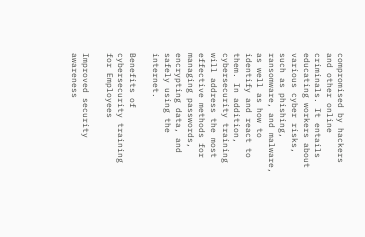compromised by hackers and other online criminals. It entails educating workers about various cyber risks, such as phishing, ransomware, and malware, as well as how to identify and react to them. In addition, cybersecurity training will address the most effective methods for managing passwords, encrypting data, and safely using the internet.

Benefits of cybersecurity training for Employees

Improved security awareness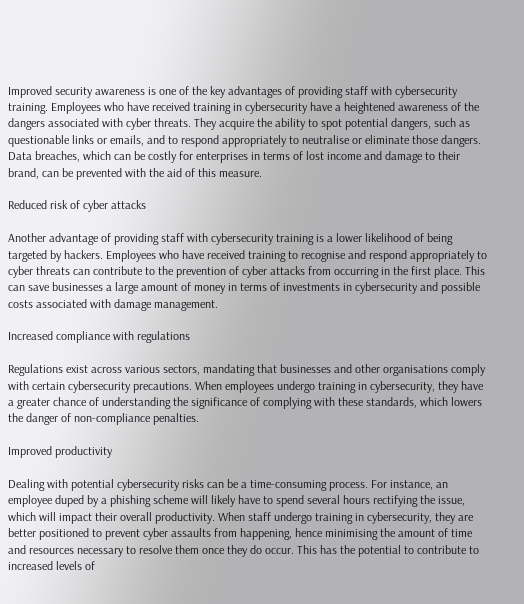Improved security awareness is one of the key advantages of providing staff with cybersecurity training. Employees who have received training in cybersecurity have a heightened awareness of the dangers associated with cyber threats. They acquire the ability to spot potential dangers, such as questionable links or emails, and to respond appropriately to neutralise or eliminate those dangers. Data breaches, which can be costly for enterprises in terms of lost income and damage to their brand, can be prevented with the aid of this measure.

Reduced risk of cyber attacks

Another advantage of providing staff with cybersecurity training is a lower likelihood of being targeted by hackers. Employees who have received training to recognise and respond appropriately to cyber threats can contribute to the prevention of cyber attacks from occurring in the first place. This can save businesses a large amount of money in terms of investments in cybersecurity and possible costs associated with damage management.

Increased compliance with regulations

Regulations exist across various sectors, mandating that businesses and other organisations comply with certain cybersecurity precautions. When employees undergo training in cybersecurity, they have a greater chance of understanding the significance of complying with these standards, which lowers the danger of non-compliance penalties.

Improved productivity

Dealing with potential cybersecurity risks can be a time-consuming process. For instance, an employee duped by a phishing scheme will likely have to spend several hours rectifying the issue, which will impact their overall productivity. When staff undergo training in cybersecurity, they are better positioned to prevent cyber assaults from happening, hence minimising the amount of time and resources necessary to resolve them once they do occur. This has the potential to contribute to increased levels of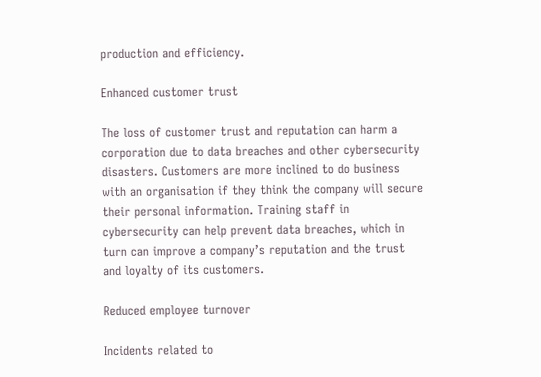production and efficiency.

Enhanced customer trust

The loss of customer trust and reputation can harm a corporation due to data breaches and other cybersecurity disasters. Customers are more inclined to do business with an organisation if they think the company will secure their personal information. Training staff in cybersecurity can help prevent data breaches, which in turn can improve a company’s reputation and the trust and loyalty of its customers.

Reduced employee turnover

Incidents related to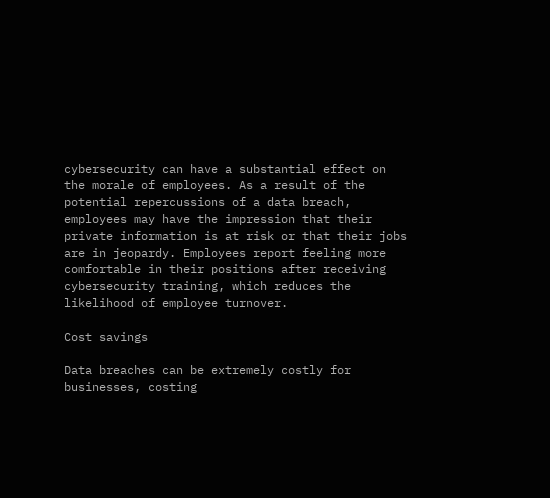cybersecurity can have a substantial effect on the morale of employees. As a result of the potential repercussions of a data breach, employees may have the impression that their private information is at risk or that their jobs are in jeopardy. Employees report feeling more comfortable in their positions after receiving cybersecurity training, which reduces the likelihood of employee turnover.

Cost savings

Data breaches can be extremely costly for businesses, costing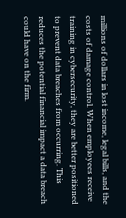millions of dollars in lost income, legal bills, and the costs of damage control. When employees receive training in cybersecurity, they are better positioned to prevent data breaches from occurring. This reduces the potential financial impact a data breach could have on the firm.